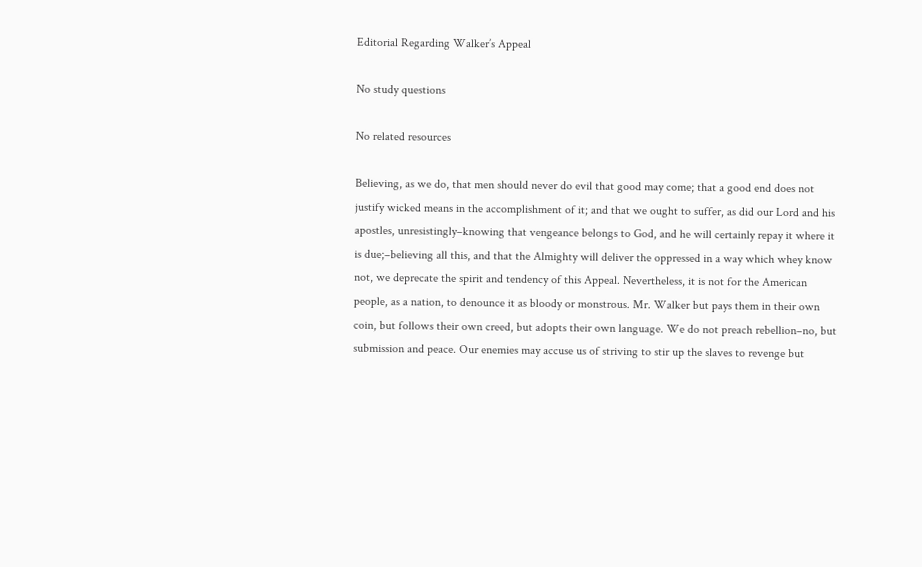Editorial Regarding Walker’s Appeal

No study questions

No related resources

Believing, as we do, that men should never do evil that good may come; that a good end does not justify wicked means in the accomplishment of it; and that we ought to suffer, as did our Lord and his apostles, unresistingly–knowing that vengeance belongs to God, and he will certainly repay it where it is due;–believing all this, and that the Almighty will deliver the oppressed in a way which whey know not, we deprecate the spirit and tendency of this Appeal. Nevertheless, it is not for the American people, as a nation, to denounce it as bloody or monstrous. Mr. Walker but pays them in their own coin, but follows their own creed, but adopts their own language. We do not preach rebellion–no, but submission and peace. Our enemies may accuse us of striving to stir up the slaves to revenge but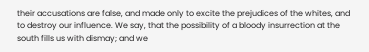their accusations are false, and made only to excite the prejudices of the whites, and to destroy our influence. We say, that the possibility of a bloody insurrection at the south fills us with dismay; and we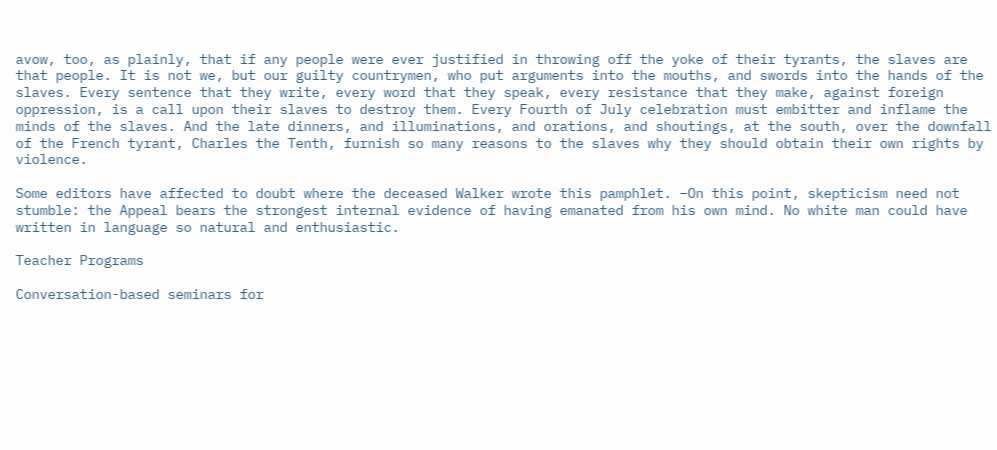avow, too, as plainly, that if any people were ever justified in throwing off the yoke of their tyrants, the slaves are that people. It is not we, but our guilty countrymen, who put arguments into the mouths, and swords into the hands of the slaves. Every sentence that they write, every word that they speak, every resistance that they make, against foreign oppression, is a call upon their slaves to destroy them. Every Fourth of July celebration must embitter and inflame the minds of the slaves. And the late dinners, and illuminations, and orations, and shoutings, at the south, over the downfall of the French tyrant, Charles the Tenth, furnish so many reasons to the slaves why they should obtain their own rights by violence.

Some editors have affected to doubt where the deceased Walker wrote this pamphlet. –On this point, skepticism need not stumble: the Appeal bears the strongest internal evidence of having emanated from his own mind. No white man could have written in language so natural and enthusiastic.

Teacher Programs

Conversation-based seminars for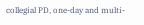collegial PD, one-day and multi-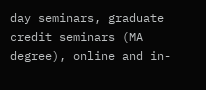day seminars, graduate credit seminars (MA degree), online and in-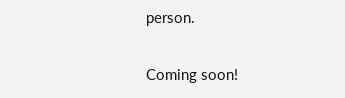person.

Coming soon!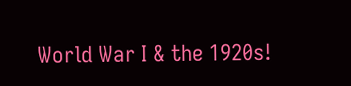World War I & the 1920s!